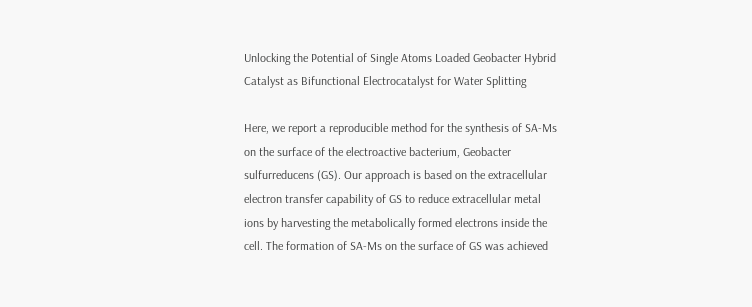Unlocking the Potential of Single Atoms Loaded Geobacter Hybrid Catalyst as Bifunctional Electrocatalyst for Water Splitting

Here, we report a reproducible method for the synthesis of SA-Ms on the surface of the electroactive bacterium, Geobacter sulfurreducens (GS). Our approach is based on the extracellular electron transfer capability of GS to reduce extracellular metal ions by harvesting the metabolically formed electrons inside the cell. The formation of SA-Ms on the surface of GS was achieved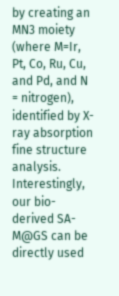by creating an MN3 moiety (where M=Ir, Pt, Co, Ru, Cu, and Pd, and N = nitrogen), identified by X-ray absorption fine structure analysis. Interestingly, our bio-derived SA-M@GS can be directly used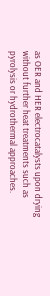as OER and HER electrocatalysts upon drying without further heat treatments such as pyrolysis or hydrothermal approaches.